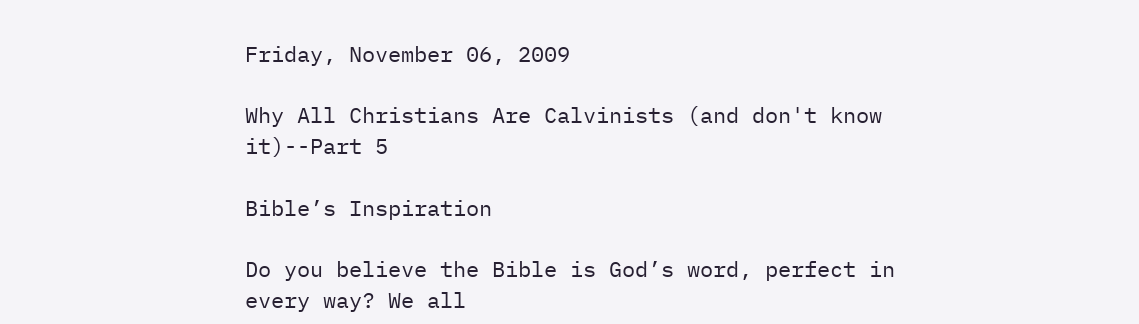Friday, November 06, 2009

Why All Christians Are Calvinists (and don't know it)--Part 5

Bible’s Inspiration

Do you believe the Bible is God’s word, perfect in every way? We all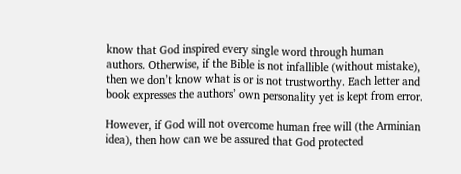know that God inspired every single word through human authors. Otherwise, if the Bible is not infallible (without mistake), then we don’t know what is or is not trustworthy. Each letter and book expresses the authors’ own personality yet is kept from error.

However, if God will not overcome human free will (the Arminian idea), then how can we be assured that God protected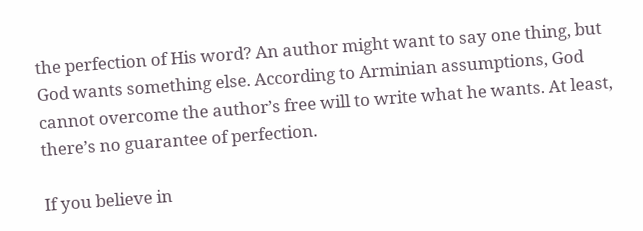the perfection of His word? An author might want to say one thing, but God wants something else. According to Arminian assumptions, God cannot overcome the author’s free will to write what he wants. At least, there’s no guarantee of perfection.

If you believe in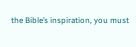the Bible’s inspiration, you must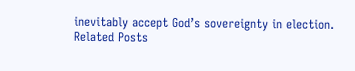inevitably accept God’s sovereignty in election.
Related Posts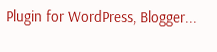Plugin for WordPress, Blogger...